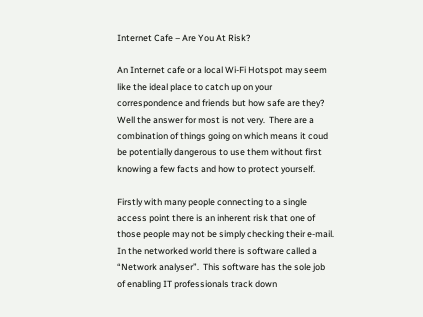Internet Cafe – Are You At Risk?

An Internet cafe or a local Wi-Fi Hotspot may seem like the ideal place to catch up on your correspondence and friends but how safe are they?  Well the answer for most is not very.  There are a combination of things going on which means it coud be potentially dangerous to use them without first knowing a few facts and how to protect yourself.

Firstly with many people connecting to a single access point there is an inherent risk that one of those people may not be simply checking their e-mail.  In the networked world there is software called a “Network analyser”.  This software has the sole job of enabling IT professionals track down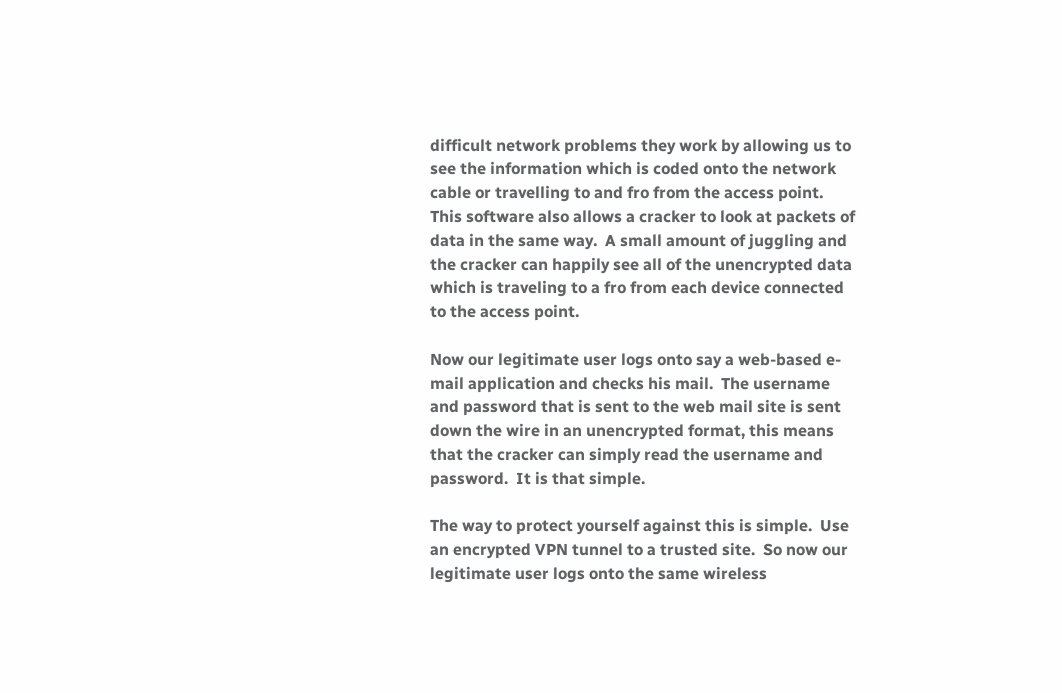difficult network problems they work by allowing us to see the information which is coded onto the network cable or travelling to and fro from the access point.  This software also allows a cracker to look at packets of data in the same way.  A small amount of juggling and the cracker can happily see all of the unencrypted data which is traveling to a fro from each device connected to the access point.

Now our legitimate user logs onto say a web-based e-mail application and checks his mail.  The username and password that is sent to the web mail site is sent down the wire in an unencrypted format, this means that the cracker can simply read the username and password.  It is that simple.

The way to protect yourself against this is simple.  Use an encrypted VPN tunnel to a trusted site.  So now our legitimate user logs onto the same wireless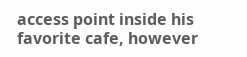access point inside his favorite cafe, however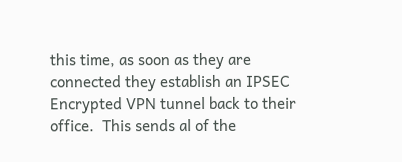this time, as soon as they are connected they establish an IPSEC Encrypted VPN tunnel back to their office.  This sends al of the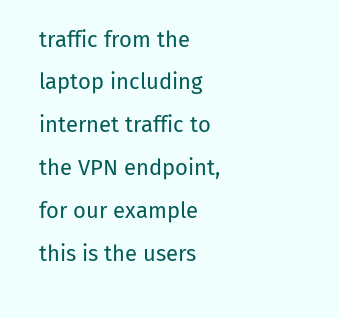traffic from the laptop including internet traffic to the VPN endpoint, for our example this is the users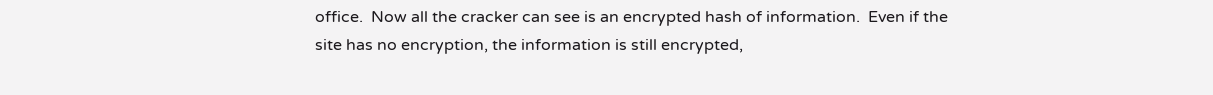office.  Now all the cracker can see is an encrypted hash of information.  Even if the site has no encryption, the information is still encrypted,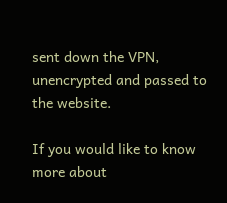sent down the VPN, unencrypted and passed to the website.

If you would like to know more about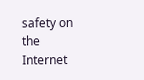safety on the Internet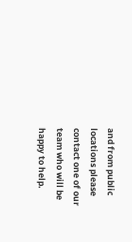and from public locations please contact one of our team who will be happy to help.